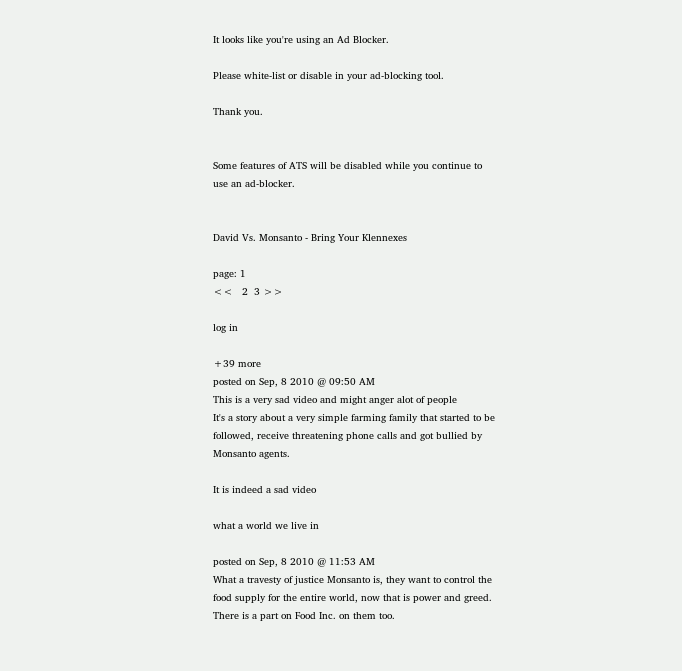It looks like you're using an Ad Blocker.

Please white-list or disable in your ad-blocking tool.

Thank you.


Some features of ATS will be disabled while you continue to use an ad-blocker.


David Vs. Monsanto - Bring Your Klennexes

page: 1
<<   2  3 >>

log in

+39 more
posted on Sep, 8 2010 @ 09:50 AM
This is a very sad video and might anger alot of people
It's a story about a very simple farming family that started to be followed, receive threatening phone calls and got bullied by Monsanto agents.

It is indeed a sad video

what a world we live in

posted on Sep, 8 2010 @ 11:53 AM
What a travesty of justice Monsanto is, they want to control the food supply for the entire world, now that is power and greed. There is a part on Food Inc. on them too.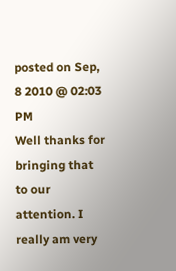posted on Sep, 8 2010 @ 02:03 PM
Well thanks for bringing that to our attention. I really am very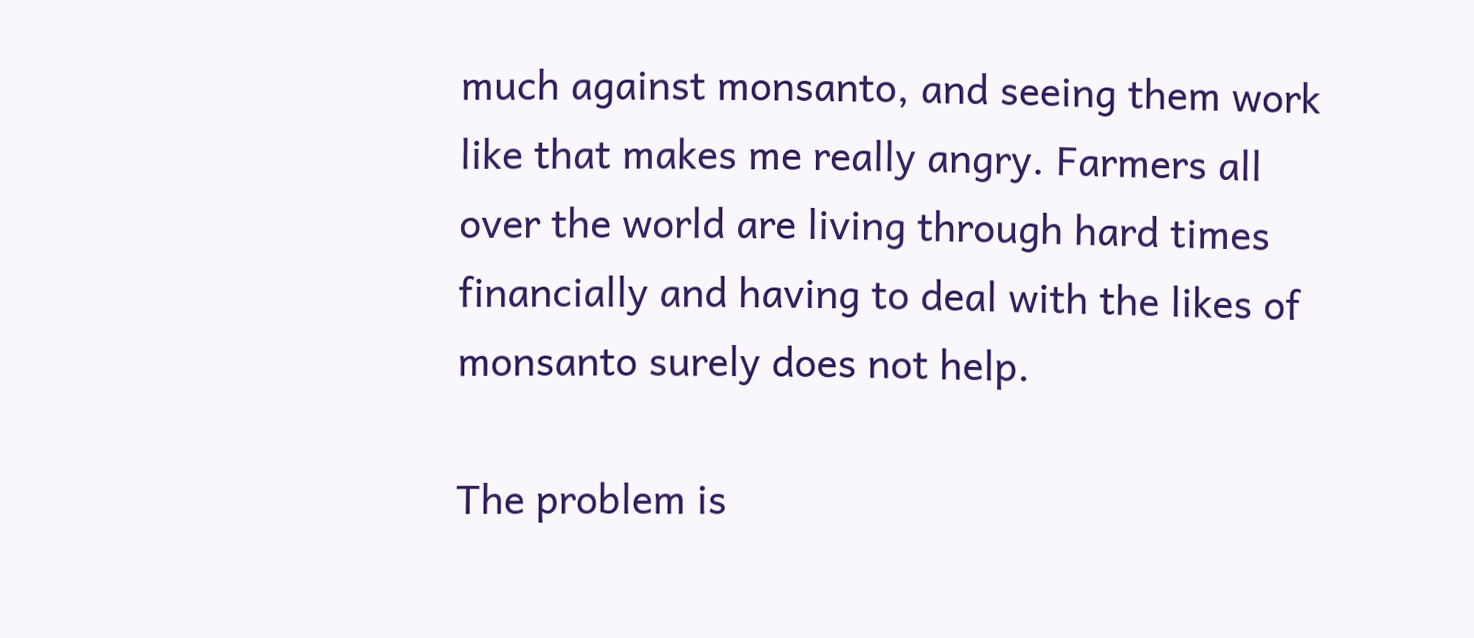much against monsanto, and seeing them work like that makes me really angry. Farmers all over the world are living through hard times financially and having to deal with the likes of monsanto surely does not help.

The problem is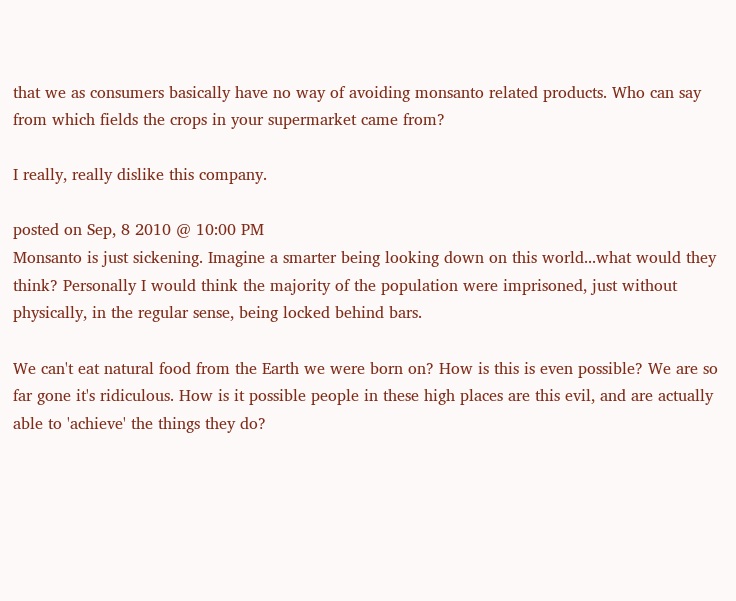that we as consumers basically have no way of avoiding monsanto related products. Who can say from which fields the crops in your supermarket came from?

I really, really dislike this company.

posted on Sep, 8 2010 @ 10:00 PM
Monsanto is just sickening. Imagine a smarter being looking down on this world...what would they think? Personally I would think the majority of the population were imprisoned, just without physically, in the regular sense, being locked behind bars.

We can't eat natural food from the Earth we were born on? How is this is even possible? We are so far gone it's ridiculous. How is it possible people in these high places are this evil, and are actually able to 'achieve' the things they do?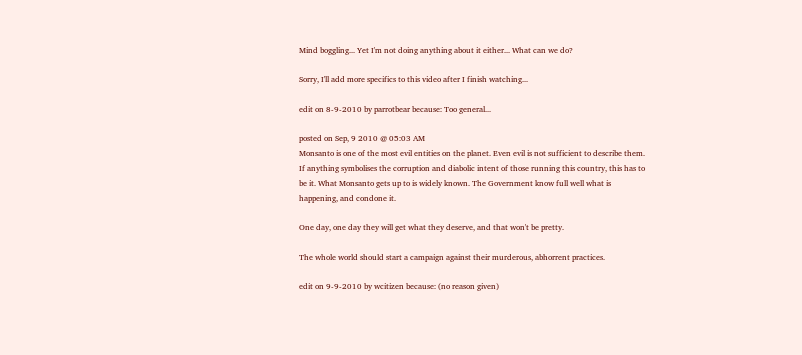Mind boggling... Yet I'm not doing anything about it either... What can we do?

Sorry, I'll add more specifics to this video after I finish watching...

edit on 8-9-2010 by parrotbear because: Too general...

posted on Sep, 9 2010 @ 05:03 AM
Monsanto is one of the most evil entities on the planet. Even evil is not sufficient to describe them. If anything symbolises the corruption and diabolic intent of those running this country, this has to be it. What Monsanto gets up to is widely known. The Government know full well what is happening, and condone it.

One day, one day they will get what they deserve, and that won't be pretty.

The whole world should start a campaign against their murderous, abhorrent practices.

edit on 9-9-2010 by wcitizen because: (no reason given)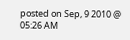posted on Sep, 9 2010 @ 05:26 AM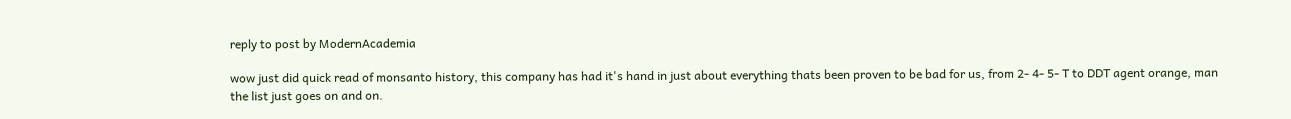reply to post by ModernAcademia

wow just did quick read of monsanto history, this company has had it's hand in just about everything thats been proven to be bad for us, from 2- 4- 5- T to DDT agent orange, man the list just goes on and on.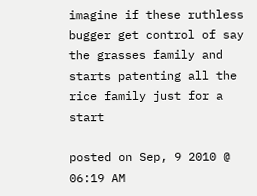imagine if these ruthless bugger get control of say the grasses family and starts patenting all the rice family just for a start

posted on Sep, 9 2010 @ 06:19 AM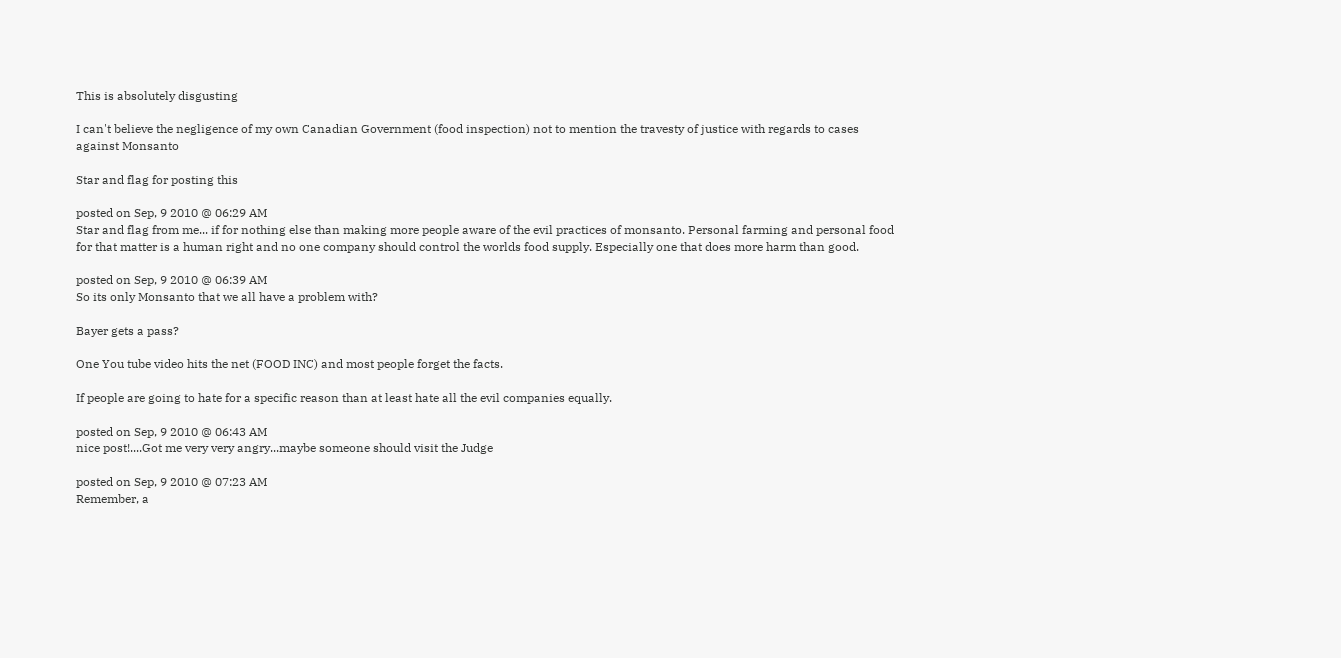This is absolutely disgusting

I can't believe the negligence of my own Canadian Government (food inspection) not to mention the travesty of justice with regards to cases against Monsanto

Star and flag for posting this

posted on Sep, 9 2010 @ 06:29 AM
Star and flag from me... if for nothing else than making more people aware of the evil practices of monsanto. Personal farming and personal food for that matter is a human right and no one company should control the worlds food supply. Especially one that does more harm than good.

posted on Sep, 9 2010 @ 06:39 AM
So its only Monsanto that we all have a problem with?

Bayer gets a pass?

One You tube video hits the net (FOOD INC) and most people forget the facts.

If people are going to hate for a specific reason than at least hate all the evil companies equally.

posted on Sep, 9 2010 @ 06:43 AM
nice post!....Got me very very angry...maybe someone should visit the Judge

posted on Sep, 9 2010 @ 07:23 AM
Remember, a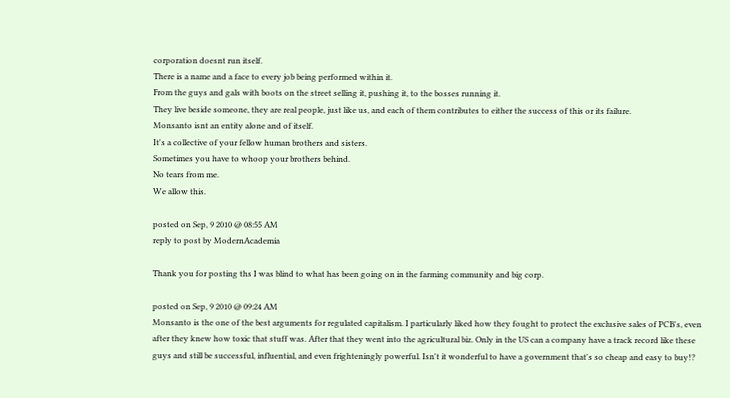corporation doesnt run itself.
There is a name and a face to every job being performed within it.
From the guys and gals with boots on the street selling it, pushing it, to the bosses running it.
They live beside someone, they are real people, just like us, and each of them contributes to either the success of this or its failure.
Monsanto isnt an entity alone and of itself.
It's a collective of your fellow human brothers and sisters.
Sometimes you have to whoop your brothers behind.
No tears from me.
We allow this.

posted on Sep, 9 2010 @ 08:55 AM
reply to post by ModernAcademia

Thank you for posting ths I was blind to what has been going on in the farming community and big corp.

posted on Sep, 9 2010 @ 09:24 AM
Monsanto is the one of the best arguments for regulated capitalism. I particularly liked how they fought to protect the exclusive sales of PCB's, even after they knew how toxic that stuff was. After that they went into the agricultural biz. Only in the US can a company have a track record like these guys and still be successful, influential, and even frighteningly powerful. Isn't it wonderful to have a government that's so cheap and easy to buy!?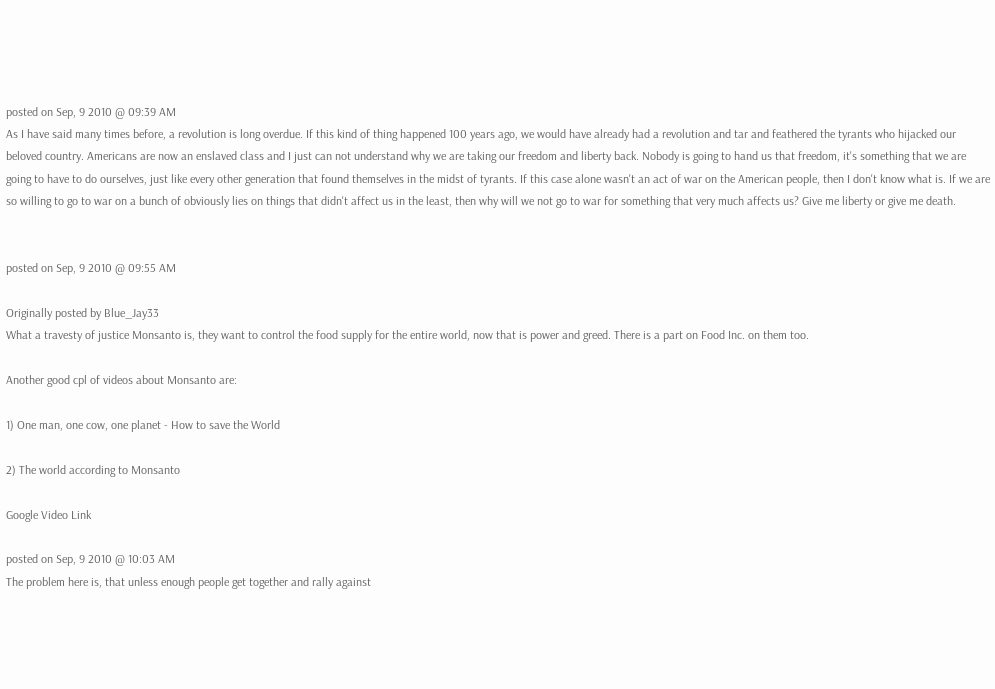posted on Sep, 9 2010 @ 09:39 AM
As I have said many times before, a revolution is long overdue. If this kind of thing happened 100 years ago, we would have already had a revolution and tar and feathered the tyrants who hijacked our beloved country. Americans are now an enslaved class and I just can not understand why we are taking our freedom and liberty back. Nobody is going to hand us that freedom, it's something that we are going to have to do ourselves, just like every other generation that found themselves in the midst of tyrants. If this case alone wasn't an act of war on the American people, then I don't know what is. If we are so willing to go to war on a bunch of obviously lies on things that didn't affect us in the least, then why will we not go to war for something that very much affects us? Give me liberty or give me death.


posted on Sep, 9 2010 @ 09:55 AM

Originally posted by Blue_Jay33
What a travesty of justice Monsanto is, they want to control the food supply for the entire world, now that is power and greed. There is a part on Food Inc. on them too.

Another good cpl of videos about Monsanto are:

1) One man, one cow, one planet - How to save the World

2) The world according to Monsanto

Google Video Link

posted on Sep, 9 2010 @ 10:03 AM
The problem here is, that unless enough people get together and rally against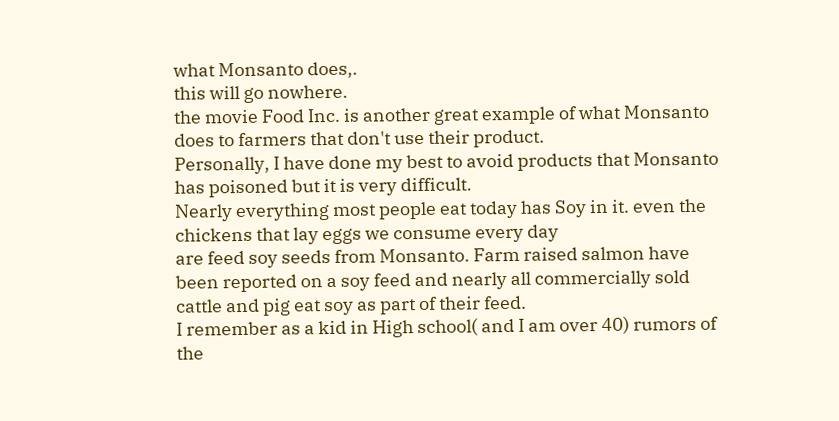what Monsanto does,.
this will go nowhere.
the movie Food Inc. is another great example of what Monsanto does to farmers that don't use their product.
Personally, I have done my best to avoid products that Monsanto has poisoned but it is very difficult.
Nearly everything most people eat today has Soy in it. even the chickens that lay eggs we consume every day
are feed soy seeds from Monsanto. Farm raised salmon have been reported on a soy feed and nearly all commercially sold cattle and pig eat soy as part of their feed.
I remember as a kid in High school( and I am over 40) rumors of the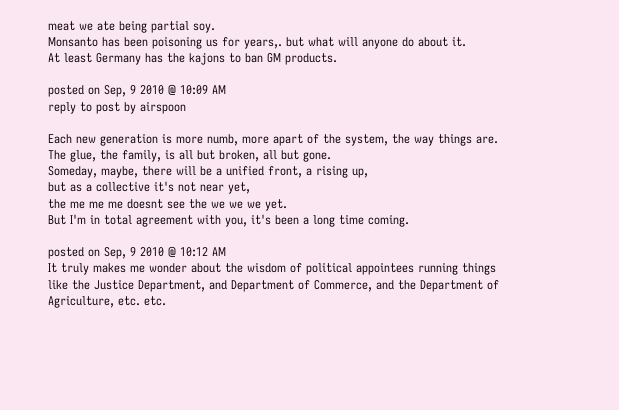meat we ate being partial soy.
Monsanto has been poisoning us for years,. but what will anyone do about it.
At least Germany has the kajons to ban GM products.

posted on Sep, 9 2010 @ 10:09 AM
reply to post by airspoon

Each new generation is more numb, more apart of the system, the way things are.
The glue, the family, is all but broken, all but gone.
Someday, maybe, there will be a unified front, a rising up,
but as a collective it's not near yet,
the me me me doesnt see the we we we yet.
But I'm in total agreement with you, it's been a long time coming.

posted on Sep, 9 2010 @ 10:12 AM
It truly makes me wonder about the wisdom of political appointees running things like the Justice Department, and Department of Commerce, and the Department of Agriculture, etc. etc.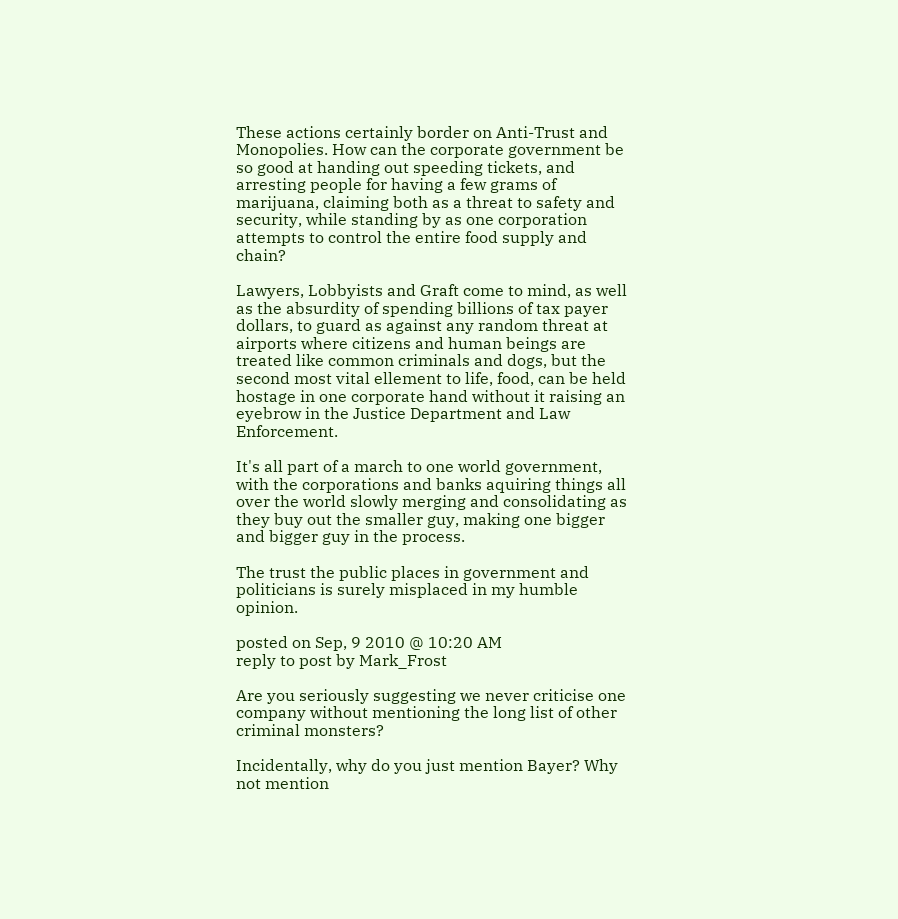These actions certainly border on Anti-Trust and Monopolies. How can the corporate government be so good at handing out speeding tickets, and arresting people for having a few grams of marijuana, claiming both as a threat to safety and security, while standing by as one corporation attempts to control the entire food supply and chain?

Lawyers, Lobbyists and Graft come to mind, as well as the absurdity of spending billions of tax payer dollars, to guard as against any random threat at airports where citizens and human beings are treated like common criminals and dogs, but the second most vital ellement to life, food, can be held hostage in one corporate hand without it raising an eyebrow in the Justice Department and Law Enforcement.

It's all part of a march to one world government, with the corporations and banks aquiring things all over the world slowly merging and consolidating as they buy out the smaller guy, making one bigger and bigger guy in the process.

The trust the public places in government and politicians is surely misplaced in my humble opinion.

posted on Sep, 9 2010 @ 10:20 AM
reply to post by Mark_Frost

Are you seriously suggesting we never criticise one company without mentioning the long list of other criminal monsters?

Incidentally, why do you just mention Bayer? Why not mention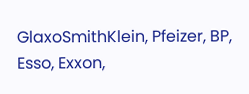GlaxoSmithKlein, Pfeizer, BP, Esso, Exxon,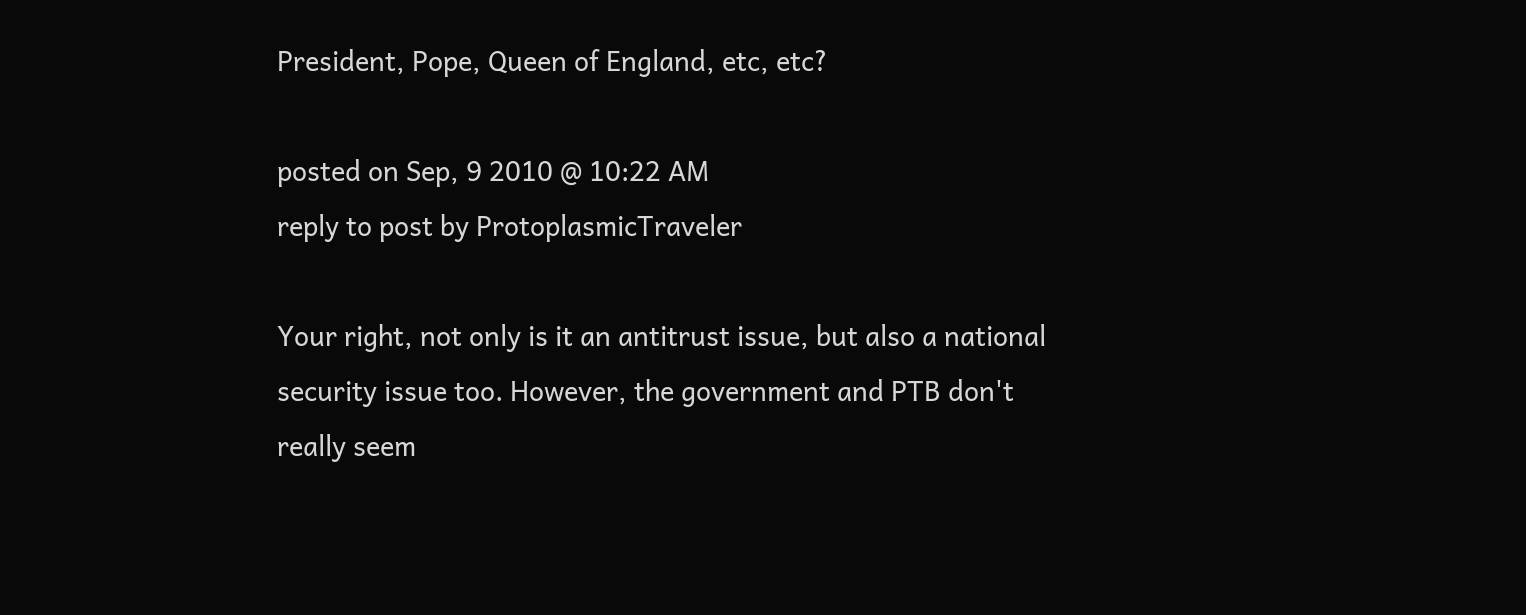President, Pope, Queen of England, etc, etc?

posted on Sep, 9 2010 @ 10:22 AM
reply to post by ProtoplasmicTraveler

Your right, not only is it an antitrust issue, but also a national security issue too. However, the government and PTB don't really seem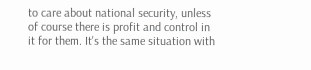to care about national security, unless of course there is profit and control in it for them. It's the same situation with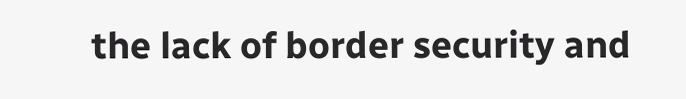the lack of border security and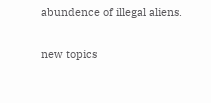abundence of illegal aliens.


new topics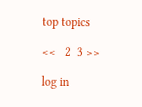top topics

<<   2  3 >>

log in